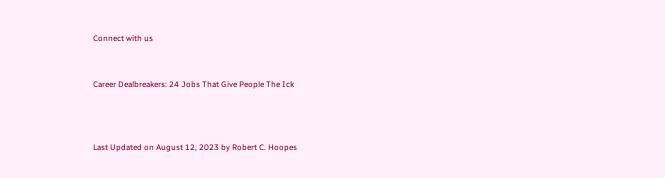Connect with us


Career Dealbreakers: 24 Jobs That Give People The Ick



Last Updated on August 12, 2023 by Robert C. Hoopes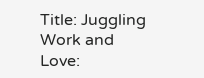Title: Juggling Work and Love: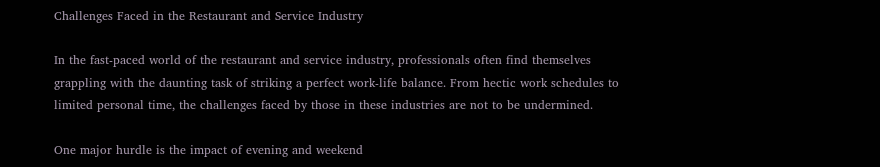Challenges Faced in the Restaurant and Service Industry

In the fast-paced world of the restaurant and service industry, professionals often find themselves grappling with the daunting task of striking a perfect work-life balance. From hectic work schedules to limited personal time, the challenges faced by those in these industries are not to be undermined.

One major hurdle is the impact of evening and weekend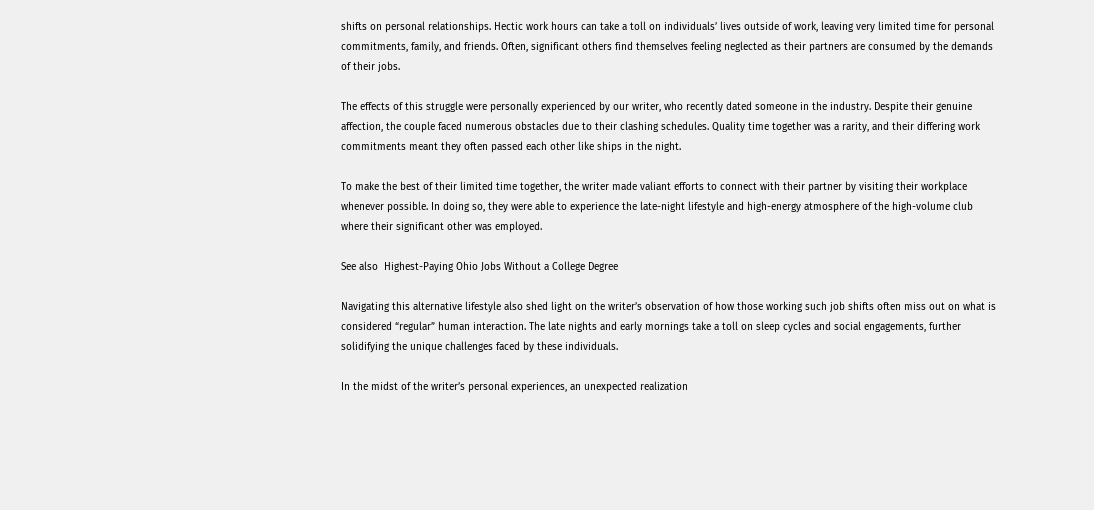shifts on personal relationships. Hectic work hours can take a toll on individuals’ lives outside of work, leaving very limited time for personal commitments, family, and friends. Often, significant others find themselves feeling neglected as their partners are consumed by the demands of their jobs.

The effects of this struggle were personally experienced by our writer, who recently dated someone in the industry. Despite their genuine affection, the couple faced numerous obstacles due to their clashing schedules. Quality time together was a rarity, and their differing work commitments meant they often passed each other like ships in the night.

To make the best of their limited time together, the writer made valiant efforts to connect with their partner by visiting their workplace whenever possible. In doing so, they were able to experience the late-night lifestyle and high-energy atmosphere of the high-volume club where their significant other was employed.

See also  Highest-Paying Ohio Jobs Without a College Degree

Navigating this alternative lifestyle also shed light on the writer’s observation of how those working such job shifts often miss out on what is considered “regular” human interaction. The late nights and early mornings take a toll on sleep cycles and social engagements, further solidifying the unique challenges faced by these individuals.

In the midst of the writer’s personal experiences, an unexpected realization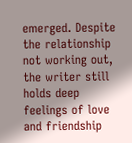emerged. Despite the relationship not working out, the writer still holds deep feelings of love and friendship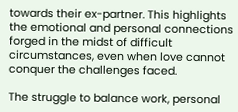towards their ex-partner. This highlights the emotional and personal connections forged in the midst of difficult circumstances, even when love cannot conquer the challenges faced.

The struggle to balance work, personal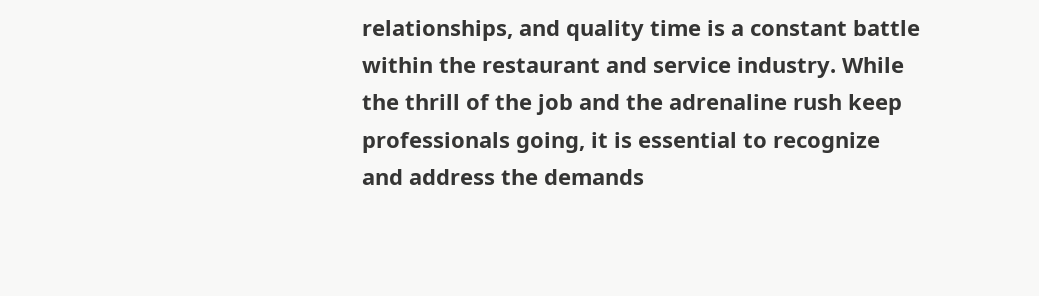relationships, and quality time is a constant battle within the restaurant and service industry. While the thrill of the job and the adrenaline rush keep professionals going, it is essential to recognize and address the demands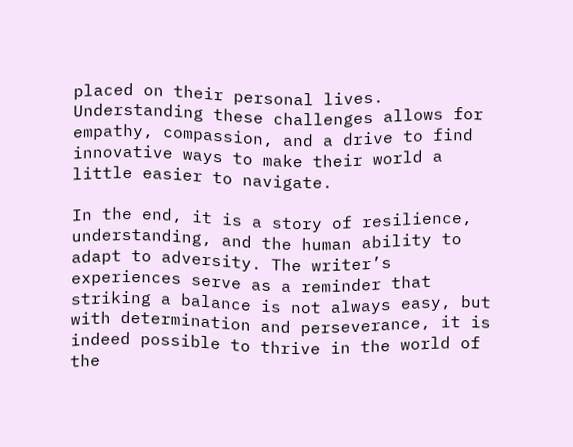placed on their personal lives. Understanding these challenges allows for empathy, compassion, and a drive to find innovative ways to make their world a little easier to navigate.

In the end, it is a story of resilience, understanding, and the human ability to adapt to adversity. The writer’s experiences serve as a reminder that striking a balance is not always easy, but with determination and perseverance, it is indeed possible to thrive in the world of the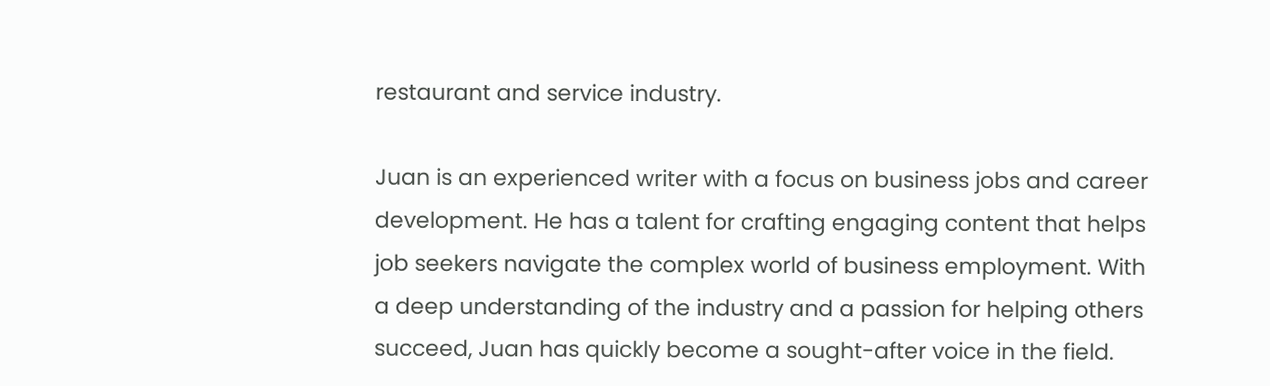restaurant and service industry.

Juan is an experienced writer with a focus on business jobs and career development. He has a talent for crafting engaging content that helps job seekers navigate the complex world of business employment. With a deep understanding of the industry and a passion for helping others succeed, Juan has quickly become a sought-after voice in the field.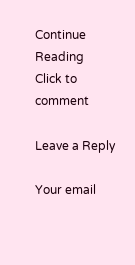Continue Reading
Click to comment

Leave a Reply

Your email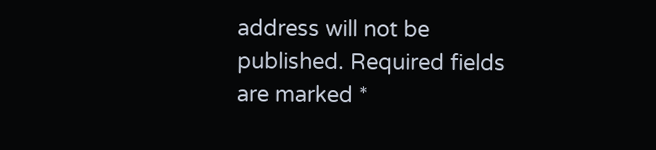address will not be published. Required fields are marked *